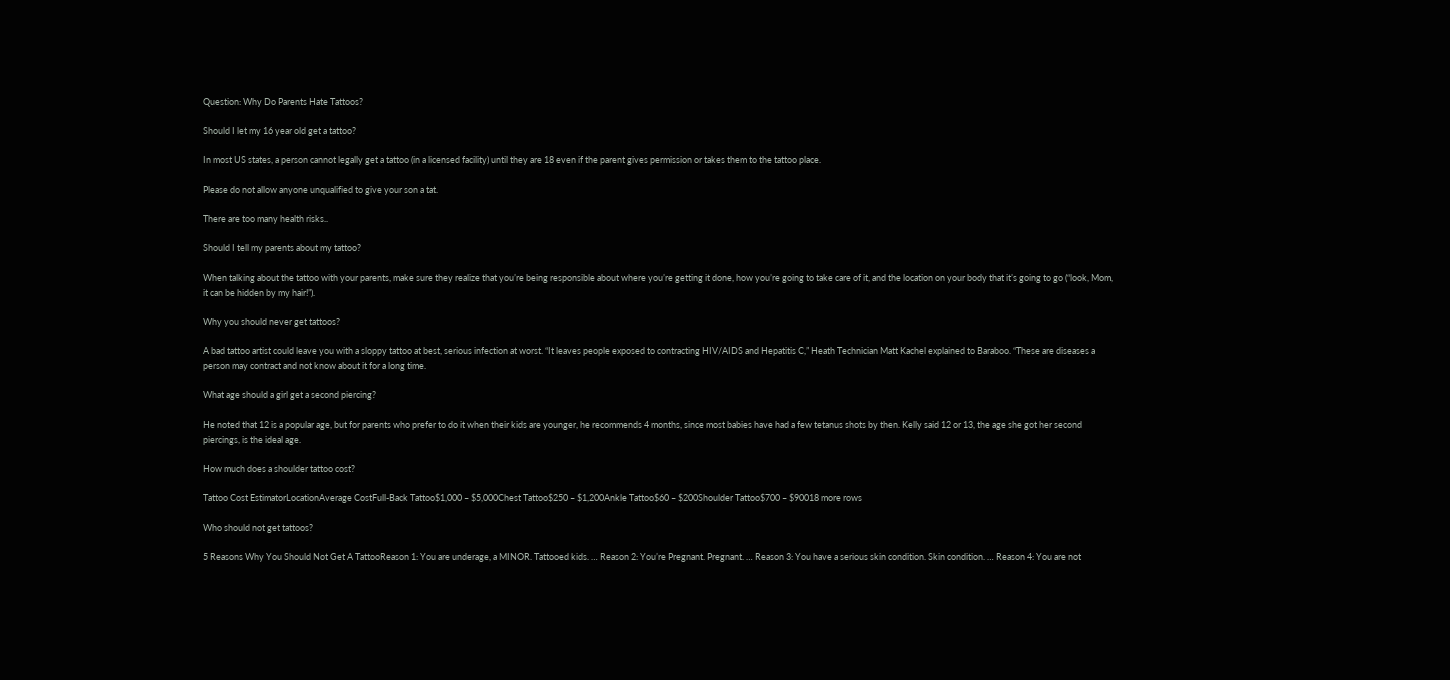Question: Why Do Parents Hate Tattoos?

Should I let my 16 year old get a tattoo?

In most US states, a person cannot legally get a tattoo (in a licensed facility) until they are 18 even if the parent gives permission or takes them to the tattoo place.

Please do not allow anyone unqualified to give your son a tat.

There are too many health risks..

Should I tell my parents about my tattoo?

When talking about the tattoo with your parents, make sure they realize that you’re being responsible about where you’re getting it done, how you’re going to take care of it, and the location on your body that it’s going to go (“look, Mom, it can be hidden by my hair!”).

Why you should never get tattoos?

A bad tattoo artist could leave you with a sloppy tattoo at best, serious infection at worst. “It leaves people exposed to contracting HIV/AIDS and Hepatitis C,” Heath Technician Matt Kachel explained to Baraboo. “These are diseases a person may contract and not know about it for a long time.

What age should a girl get a second piercing?

He noted that 12 is a popular age, but for parents who prefer to do it when their kids are younger, he recommends 4 months, since most babies have had a few tetanus shots by then. Kelly said 12 or 13, the age she got her second piercings, is the ideal age.

How much does a shoulder tattoo cost?

Tattoo Cost EstimatorLocationAverage CostFull-Back Tattoo$1,000 – $5,000Chest Tattoo$250 – $1,200Ankle Tattoo$60 – $200Shoulder Tattoo$700 – $90018 more rows

Who should not get tattoos?

5 Reasons Why You Should Not Get A TattooReason 1: You are underage, a MINOR. Tattooed kids. … Reason 2: You’re Pregnant. Pregnant. … Reason 3: You have a serious skin condition. Skin condition. … Reason 4: You are not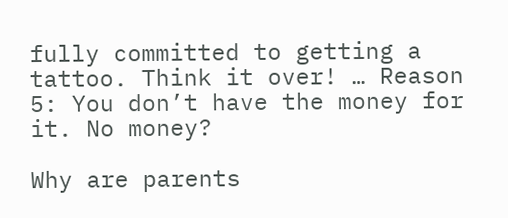fully committed to getting a tattoo. Think it over! … Reason 5: You don’t have the money for it. No money?

Why are parents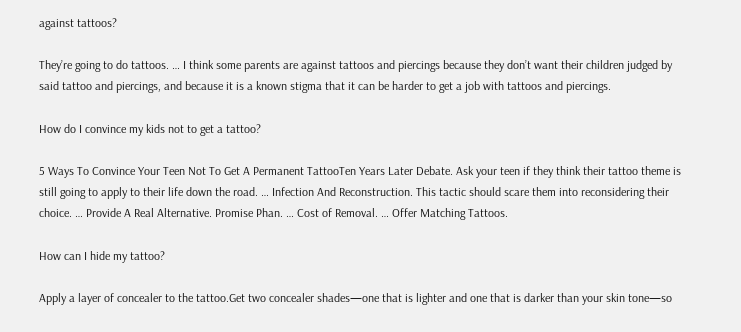against tattoos?

They’re going to do tattoos. … I think some parents are against tattoos and piercings because they don’t want their children judged by said tattoo and piercings, and because it is a known stigma that it can be harder to get a job with tattoos and piercings.

How do I convince my kids not to get a tattoo?

5 Ways To Convince Your Teen Not To Get A Permanent TattooTen Years Later Debate. Ask your teen if they think their tattoo theme is still going to apply to their life down the road. … Infection And Reconstruction. This tactic should scare them into reconsidering their choice. … Provide A Real Alternative. Promise Phan. … Cost of Removal. … Offer Matching Tattoos.

How can I hide my tattoo?

Apply a layer of concealer to the tattoo.Get two concealer shades—one that is lighter and one that is darker than your skin tone—so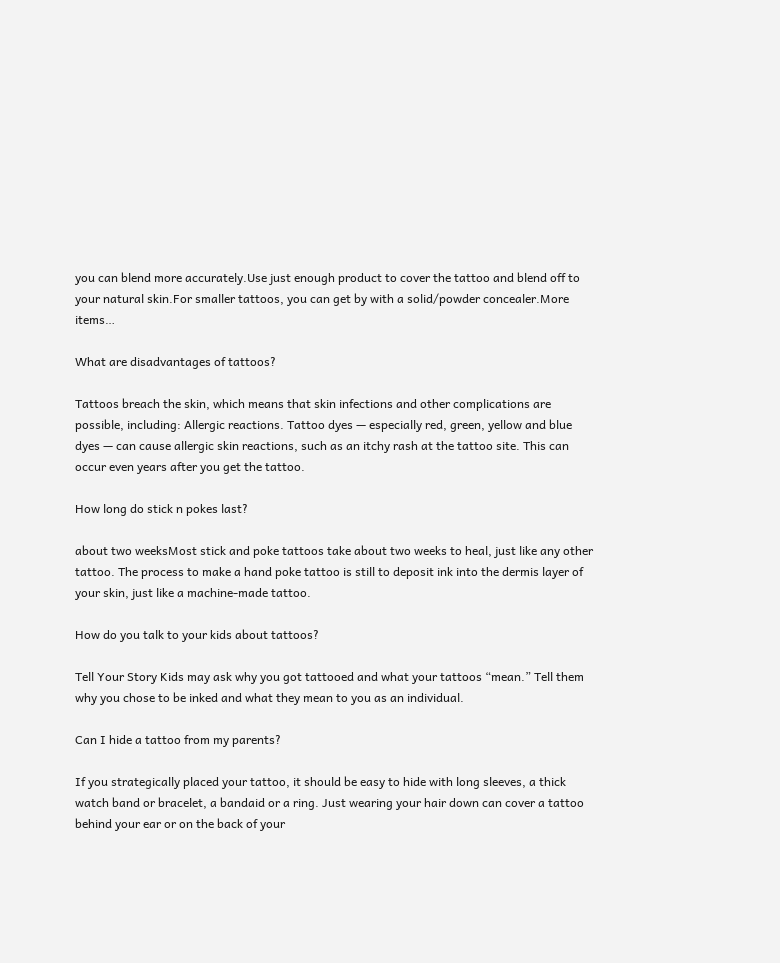you can blend more accurately.Use just enough product to cover the tattoo and blend off to your natural skin.For smaller tattoos, you can get by with a solid/powder concealer.More items…

What are disadvantages of tattoos?

Tattoos breach the skin, which means that skin infections and other complications are possible, including: Allergic reactions. Tattoo dyes — especially red, green, yellow and blue dyes — can cause allergic skin reactions, such as an itchy rash at the tattoo site. This can occur even years after you get the tattoo.

How long do stick n pokes last?

about two weeksMost stick and poke tattoos take about two weeks to heal, just like any other tattoo. The process to make a hand poke tattoo is still to deposit ink into the dermis layer of your skin, just like a machine-made tattoo.

How do you talk to your kids about tattoos?

Tell Your Story Kids may ask why you got tattooed and what your tattoos “mean.” Tell them why you chose to be inked and what they mean to you as an individual.

Can I hide a tattoo from my parents?

If you strategically placed your tattoo, it should be easy to hide with long sleeves, a thick watch band or bracelet, a bandaid or a ring. Just wearing your hair down can cover a tattoo behind your ear or on the back of your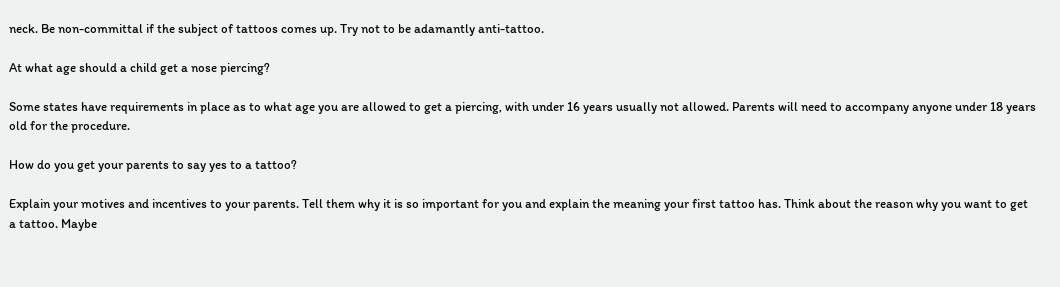neck. Be non-committal if the subject of tattoos comes up. Try not to be adamantly anti-tattoo.

At what age should a child get a nose piercing?

Some states have requirements in place as to what age you are allowed to get a piercing, with under 16 years usually not allowed. Parents will need to accompany anyone under 18 years old for the procedure.

How do you get your parents to say yes to a tattoo?

Explain your motives and incentives to your parents. Tell them why it is so important for you and explain the meaning your first tattoo has. Think about the reason why you want to get a tattoo. Maybe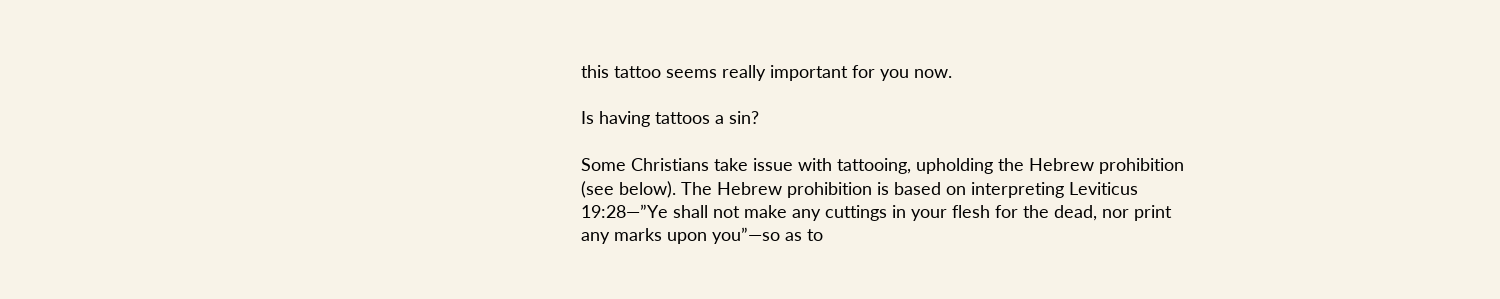this tattoo seems really important for you now.

Is having tattoos a sin?

Some Christians take issue with tattooing, upholding the Hebrew prohibition (see below). The Hebrew prohibition is based on interpreting Leviticus 19:28—”Ye shall not make any cuttings in your flesh for the dead, nor print any marks upon you”—so as to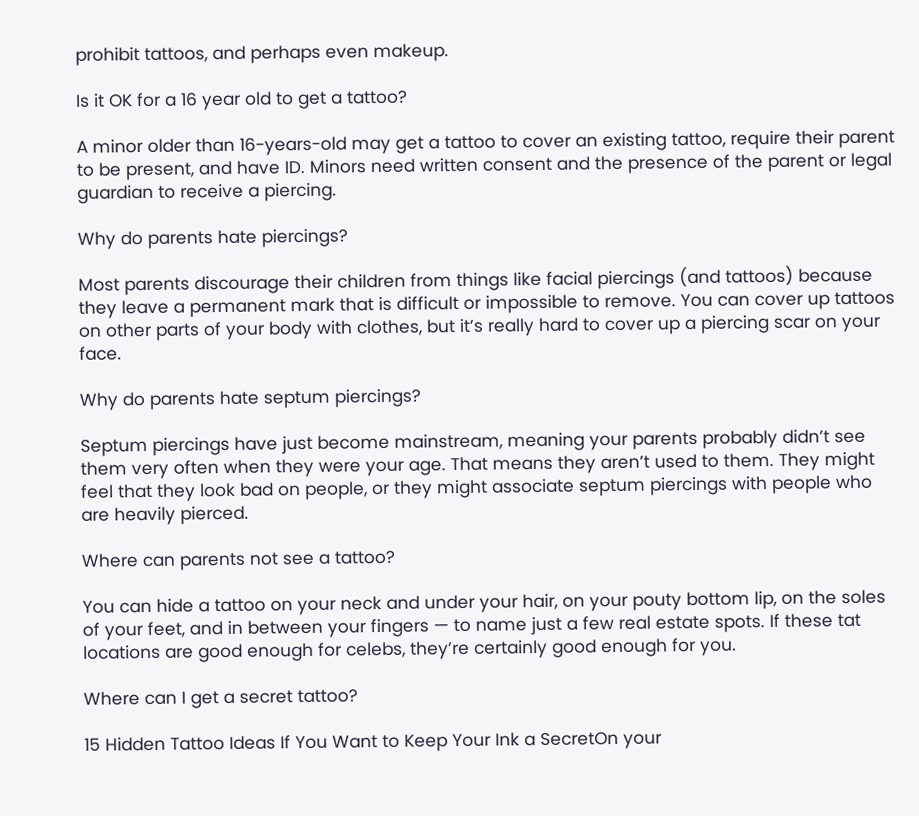prohibit tattoos, and perhaps even makeup.

Is it OK for a 16 year old to get a tattoo?

A minor older than 16-years-old may get a tattoo to cover an existing tattoo, require their parent to be present, and have ID. Minors need written consent and the presence of the parent or legal guardian to receive a piercing.

Why do parents hate piercings?

Most parents discourage their children from things like facial piercings (and tattoos) because they leave a permanent mark that is difficult or impossible to remove. You can cover up tattoos on other parts of your body with clothes, but it’s really hard to cover up a piercing scar on your face.

Why do parents hate septum piercings?

Septum piercings have just become mainstream, meaning your parents probably didn’t see them very often when they were your age. That means they aren’t used to them. They might feel that they look bad on people, or they might associate septum piercings with people who are heavily pierced.

Where can parents not see a tattoo?

You can hide a tattoo on your neck and under your hair, on your pouty bottom lip, on the soles of your feet, and in between your fingers — to name just a few real estate spots. If these tat locations are good enough for celebs, they’re certainly good enough for you.

Where can I get a secret tattoo?

15 Hidden Tattoo Ideas If You Want to Keep Your Ink a SecretOn your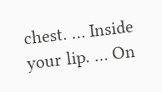chest. … Inside your lip. … On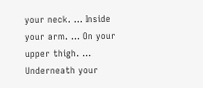your neck. … Inside your arm. … On your upper thigh. … Underneath your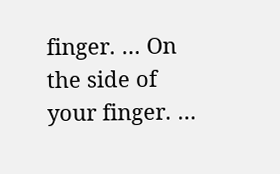finger. … On the side of your finger. …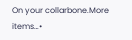On your collarbone.More items…•